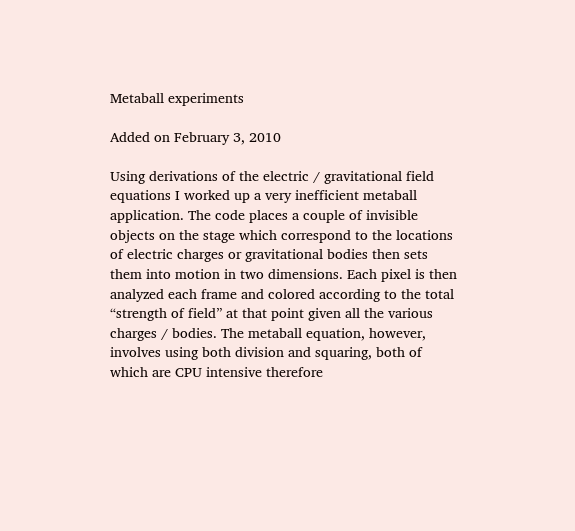Metaball experiments

Added on February 3, 2010

Using derivations of the electric / gravitational field equations I worked up a very inefficient metaball application. The code places a couple of invisible objects on the stage which correspond to the locations of electric charges or gravitational bodies then sets them into motion in two dimensions. Each pixel is then analyzed each frame and colored according to the total “strength of field” at that point given all the various charges / bodies. The metaball equation, however, involves using both division and squaring, both of which are CPU intensive therefore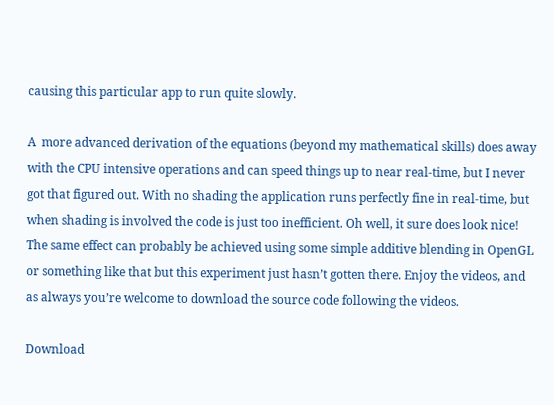causing this particular app to run quite slowly.

A  more advanced derivation of the equations (beyond my mathematical skills) does away with the CPU intensive operations and can speed things up to near real-time, but I never got that figured out. With no shading the application runs perfectly fine in real-time, but when shading is involved the code is just too inefficient. Oh well, it sure does look nice! The same effect can probably be achieved using some simple additive blending in OpenGL or something like that but this experiment just hasn’t gotten there. Enjoy the videos, and as always you’re welcome to download the source code following the videos.

Download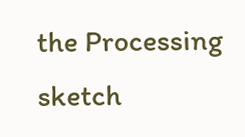the Processing sketch